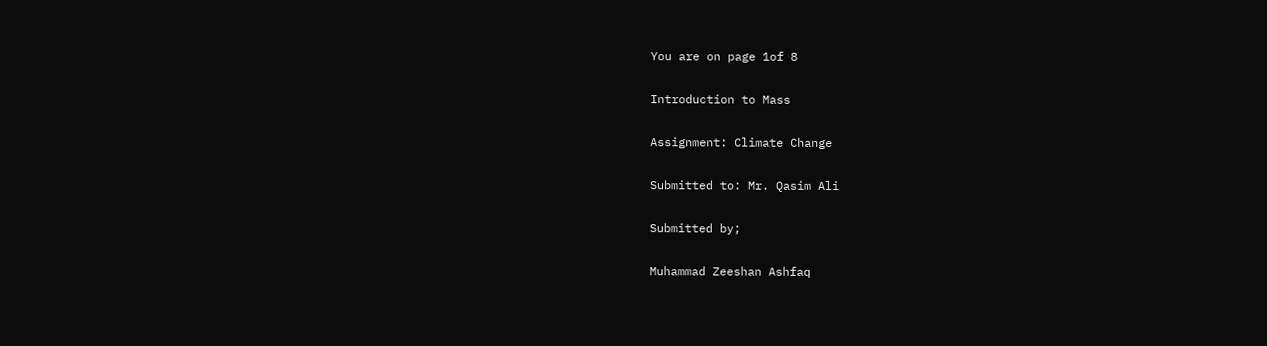You are on page 1of 8

Introduction to Mass

Assignment: Climate Change

Submitted to: Mr. Qasim Ali

Submitted by;

Muhammad Zeeshan Ashfaq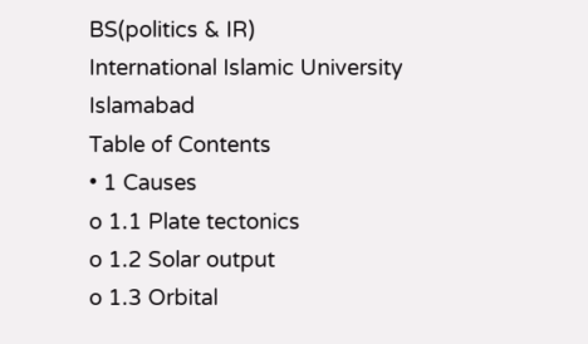BS(politics & IR)
International Islamic University Islamabad
Table of Contents
• 1 Causes
o 1.1 Plate tectonics
o 1.2 Solar output
o 1.3 Orbital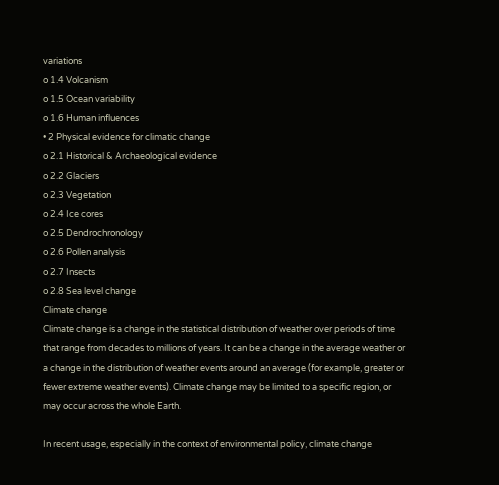variations
o 1.4 Volcanism
o 1.5 Ocean variability
o 1.6 Human influences
• 2 Physical evidence for climatic change
o 2.1 Historical & Archaeological evidence
o 2.2 Glaciers
o 2.3 Vegetation
o 2.4 Ice cores
o 2.5 Dendrochronology
o 2.6 Pollen analysis
o 2.7 Insects
o 2.8 Sea level change
Climate change
Climate change is a change in the statistical distribution of weather over periods of time
that range from decades to millions of years. It can be a change in the average weather or
a change in the distribution of weather events around an average (for example, greater or
fewer extreme weather events). Climate change may be limited to a specific region, or
may occur across the whole Earth.

In recent usage, especially in the context of environmental policy, climate change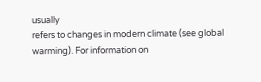usually
refers to changes in modern climate (see global warming). For information on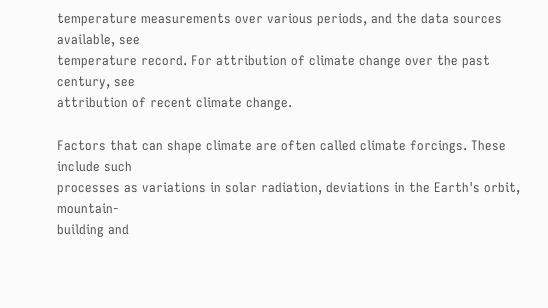temperature measurements over various periods, and the data sources available, see
temperature record. For attribution of climate change over the past century, see
attribution of recent climate change.

Factors that can shape climate are often called climate forcings. These include such
processes as variations in solar radiation, deviations in the Earth's orbit, mountain-
building and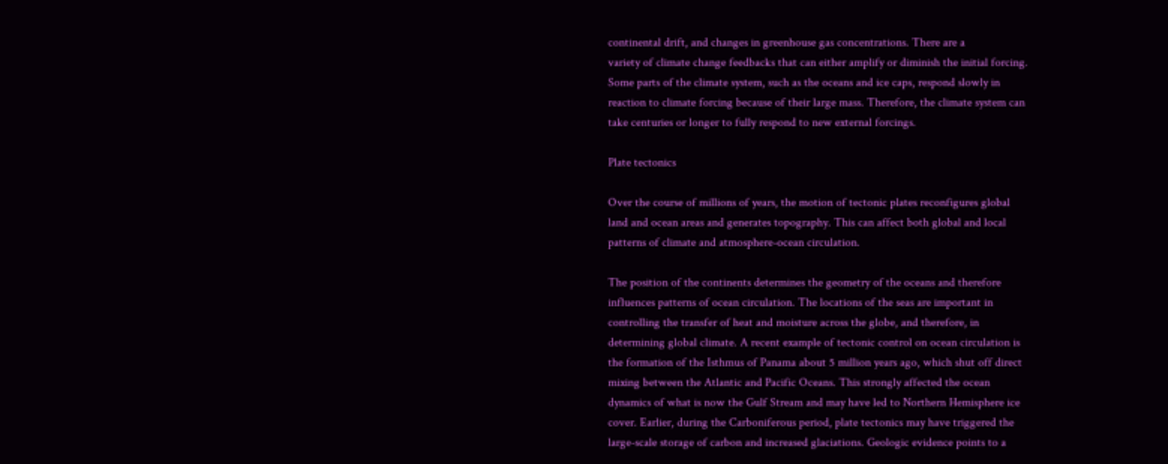continental drift, and changes in greenhouse gas concentrations. There are a
variety of climate change feedbacks that can either amplify or diminish the initial forcing.
Some parts of the climate system, such as the oceans and ice caps, respond slowly in
reaction to climate forcing because of their large mass. Therefore, the climate system can
take centuries or longer to fully respond to new external forcings.

Plate tectonics

Over the course of millions of years, the motion of tectonic plates reconfigures global
land and ocean areas and generates topography. This can affect both global and local
patterns of climate and atmosphere-ocean circulation.

The position of the continents determines the geometry of the oceans and therefore
influences patterns of ocean circulation. The locations of the seas are important in
controlling the transfer of heat and moisture across the globe, and therefore, in
determining global climate. A recent example of tectonic control on ocean circulation is
the formation of the Isthmus of Panama about 5 million years ago, which shut off direct
mixing between the Atlantic and Pacific Oceans. This strongly affected the ocean
dynamics of what is now the Gulf Stream and may have led to Northern Hemisphere ice
cover. Earlier, during the Carboniferous period, plate tectonics may have triggered the
large-scale storage of carbon and increased glaciations. Geologic evidence points to a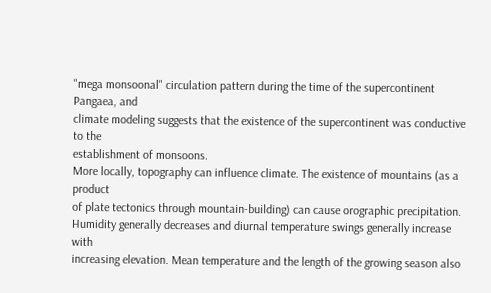"mega monsoonal" circulation pattern during the time of the supercontinent Pangaea, and
climate modeling suggests that the existence of the supercontinent was conductive to the
establishment of monsoons.
More locally, topography can influence climate. The existence of mountains (as a product
of plate tectonics through mountain-building) can cause orographic precipitation.
Humidity generally decreases and diurnal temperature swings generally increase with
increasing elevation. Mean temperature and the length of the growing season also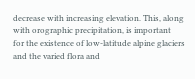decrease with increasing elevation. This, along with orographic precipitation, is important
for the existence of low-latitude alpine glaciers and the varied flora and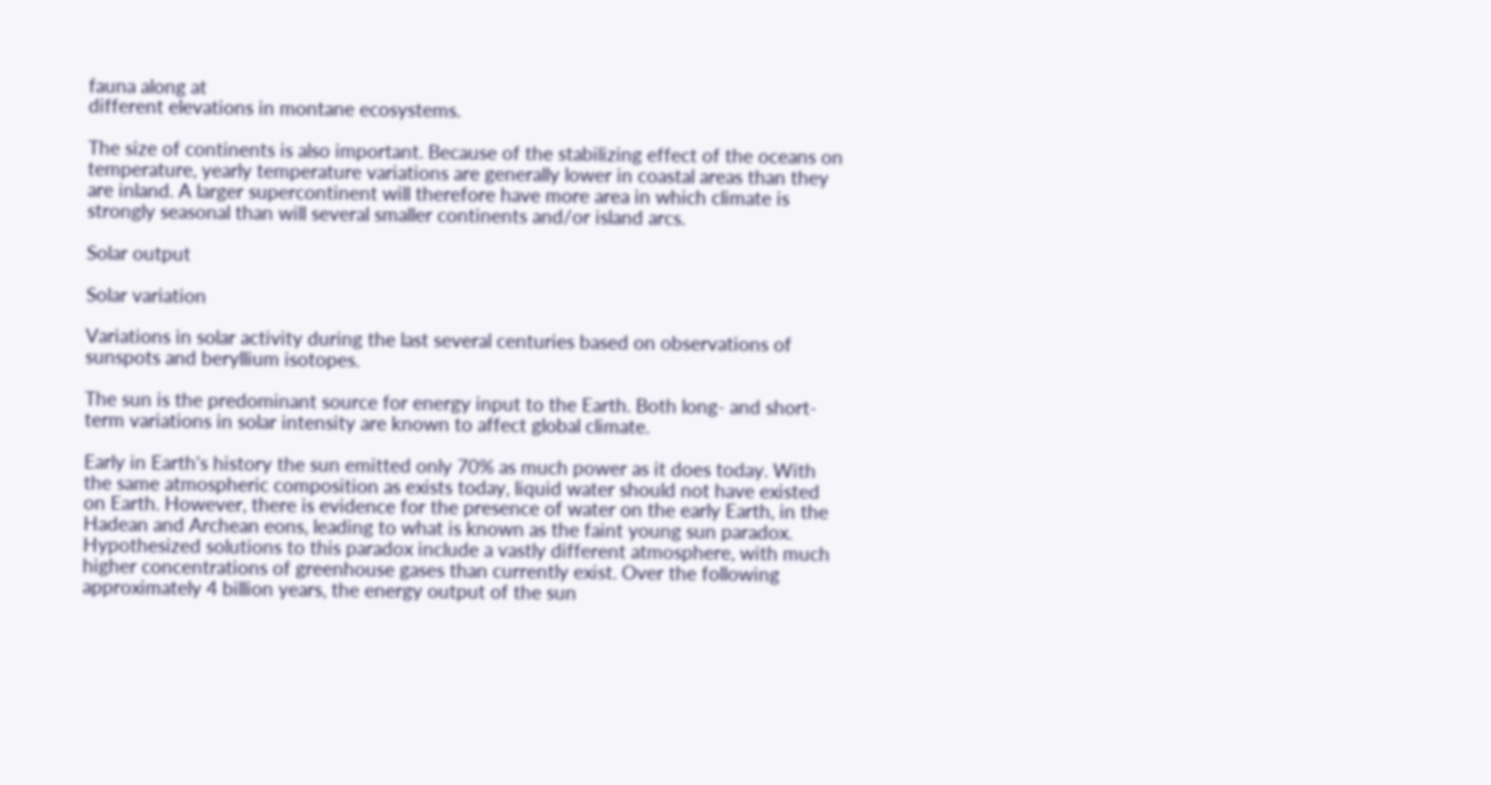fauna along at
different elevations in montane ecosystems.

The size of continents is also important. Because of the stabilizing effect of the oceans on
temperature, yearly temperature variations are generally lower in coastal areas than they
are inland. A larger supercontinent will therefore have more area in which climate is
strongly seasonal than will several smaller continents and/or island arcs.

Solar output

Solar variation

Variations in solar activity during the last several centuries based on observations of
sunspots and beryllium isotopes.

The sun is the predominant source for energy input to the Earth. Both long- and short-
term variations in solar intensity are known to affect global climate.

Early in Earth's history the sun emitted only 70% as much power as it does today. With
the same atmospheric composition as exists today, liquid water should not have existed
on Earth. However, there is evidence for the presence of water on the early Earth, in the
Hadean and Archean eons, leading to what is known as the faint young sun paradox.
Hypothesized solutions to this paradox include a vastly different atmosphere, with much
higher concentrations of greenhouse gases than currently exist. Over the following
approximately 4 billion years, the energy output of the sun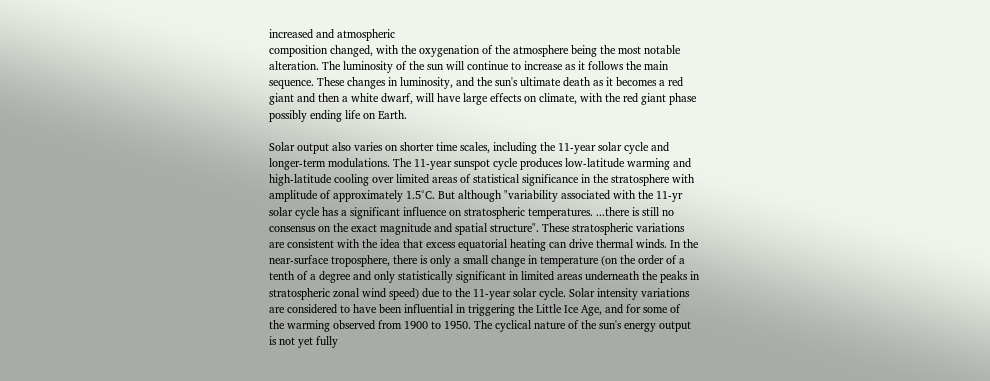increased and atmospheric
composition changed, with the oxygenation of the atmosphere being the most notable
alteration. The luminosity of the sun will continue to increase as it follows the main
sequence. These changes in luminosity, and the sun's ultimate death as it becomes a red
giant and then a white dwarf, will have large effects on climate, with the red giant phase
possibly ending life on Earth.

Solar output also varies on shorter time scales, including the 11-year solar cycle and
longer-term modulations. The 11-year sunspot cycle produces low-latitude warming and
high-latitude cooling over limited areas of statistical significance in the stratosphere with
amplitude of approximately 1.5°C. But although "variability associated with the 11-yr
solar cycle has a significant influence on stratospheric temperatures. ...there is still no
consensus on the exact magnitude and spatial structure". These stratospheric variations
are consistent with the idea that excess equatorial heating can drive thermal winds. In the
near-surface troposphere, there is only a small change in temperature (on the order of a
tenth of a degree and only statistically significant in limited areas underneath the peaks in
stratospheric zonal wind speed) due to the 11-year solar cycle. Solar intensity variations
are considered to have been influential in triggering the Little Ice Age, and for some of
the warming observed from 1900 to 1950. The cyclical nature of the sun's energy output
is not yet fully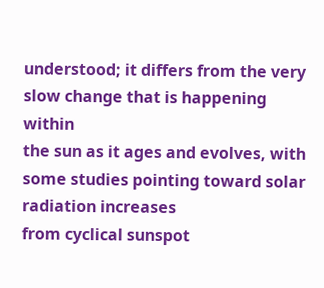understood; it differs from the very slow change that is happening within
the sun as it ages and evolves, with some studies pointing toward solar radiation increases
from cyclical sunspot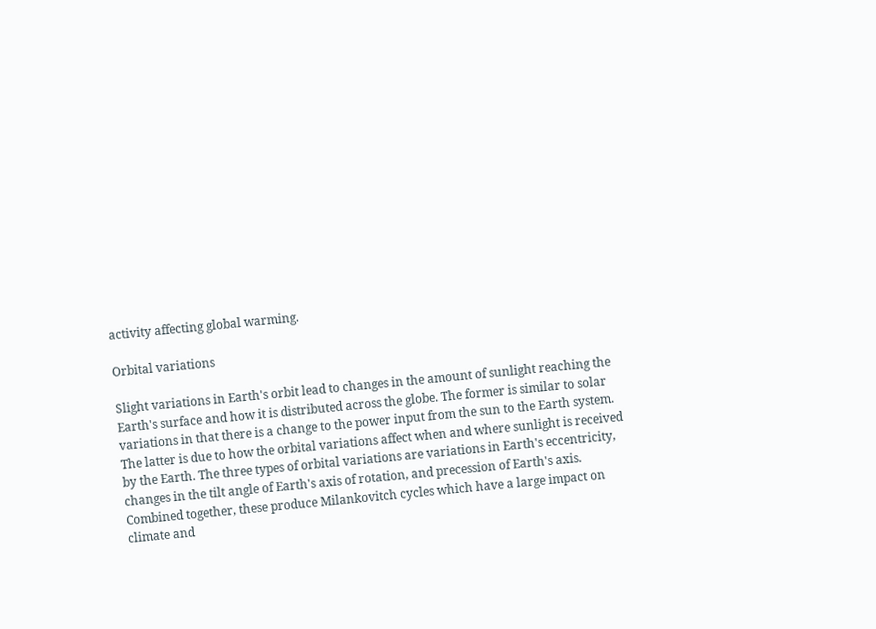activity affecting global warming.

Orbital variations

Slight variations in Earth's orbit lead to changes in the amount of sunlight reaching the
Earth's surface and how it is distributed across the globe. The former is similar to solar
variations in that there is a change to the power input from the sun to the Earth system.
The latter is due to how the orbital variations affect when and where sunlight is received
by the Earth. The three types of orbital variations are variations in Earth's eccentricity,
changes in the tilt angle of Earth's axis of rotation, and precession of Earth's axis.
Combined together, these produce Milankovitch cycles which have a large impact on
climate and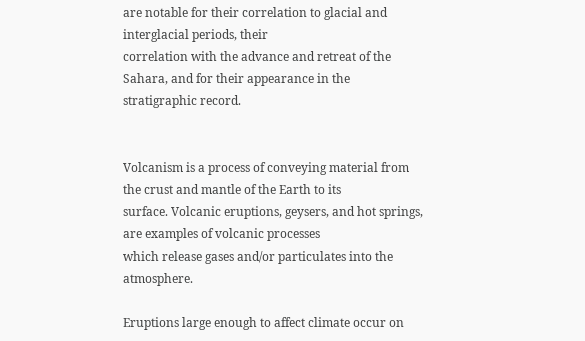are notable for their correlation to glacial and interglacial periods, their
correlation with the advance and retreat of the Sahara, and for their appearance in the
stratigraphic record.


Volcanism is a process of conveying material from the crust and mantle of the Earth to its
surface. Volcanic eruptions, geysers, and hot springs, are examples of volcanic processes
which release gases and/or particulates into the atmosphere.

Eruptions large enough to affect climate occur on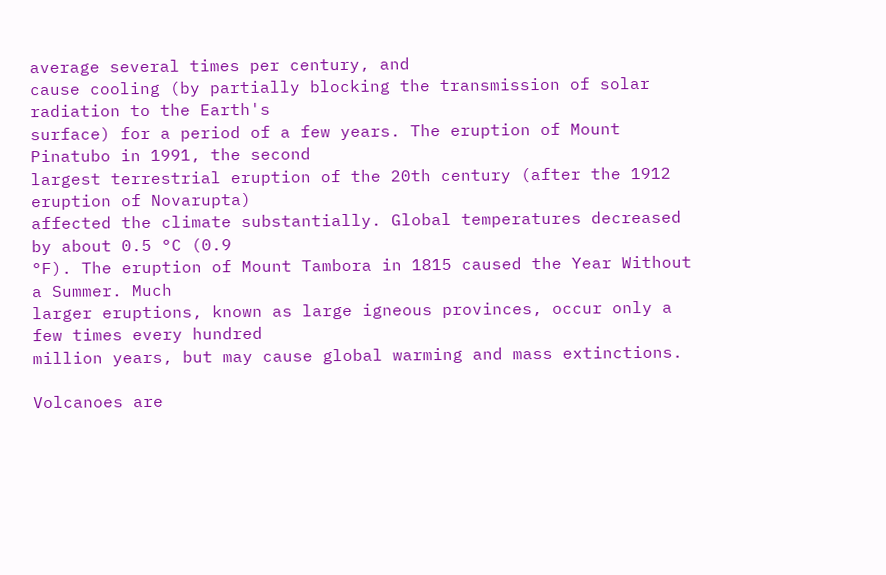average several times per century, and
cause cooling (by partially blocking the transmission of solar radiation to the Earth's
surface) for a period of a few years. The eruption of Mount Pinatubo in 1991, the second
largest terrestrial eruption of the 20th century (after the 1912 eruption of Novarupta)
affected the climate substantially. Global temperatures decreased by about 0.5 °C (0.9
°F). The eruption of Mount Tambora in 1815 caused the Year Without a Summer. Much
larger eruptions, known as large igneous provinces, occur only a few times every hundred
million years, but may cause global warming and mass extinctions.

Volcanoes are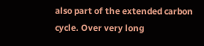also part of the extended carbon cycle. Over very long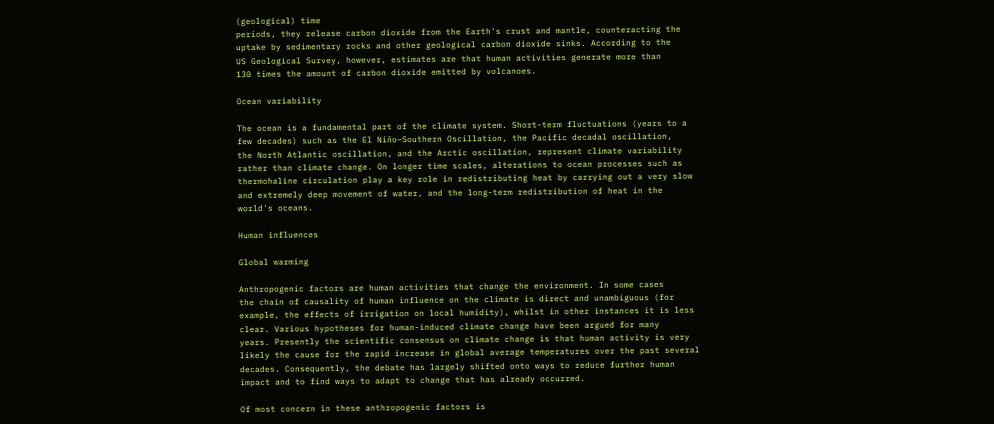(geological) time
periods, they release carbon dioxide from the Earth's crust and mantle, counteracting the
uptake by sedimentary rocks and other geological carbon dioxide sinks. According to the
US Geological Survey, however, estimates are that human activities generate more than
130 times the amount of carbon dioxide emitted by volcanoes.

Ocean variability

The ocean is a fundamental part of the climate system. Short-term fluctuations (years to a
few decades) such as the El Niño–Southern Oscillation, the Pacific decadal oscillation,
the North Atlantic oscillation, and the Arctic oscillation, represent climate variability
rather than climate change. On longer time scales, alterations to ocean processes such as
thermohaline circulation play a key role in redistributing heat by carrying out a very slow
and extremely deep movement of water, and the long-term redistribution of heat in the
world's oceans.

Human influences

Global warming

Anthropogenic factors are human activities that change the environment. In some cases
the chain of causality of human influence on the climate is direct and unambiguous (for
example, the effects of irrigation on local humidity), whilst in other instances it is less
clear. Various hypotheses for human-induced climate change have been argued for many
years. Presently the scientific consensus on climate change is that human activity is very
likely the cause for the rapid increase in global average temperatures over the past several
decades. Consequently, the debate has largely shifted onto ways to reduce further human
impact and to find ways to adapt to change that has already occurred.

Of most concern in these anthropogenic factors is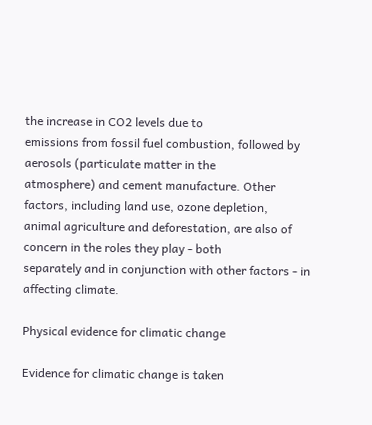the increase in CO2 levels due to
emissions from fossil fuel combustion, followed by aerosols (particulate matter in the
atmosphere) and cement manufacture. Other factors, including land use, ozone depletion,
animal agriculture and deforestation, are also of concern in the roles they play - both
separately and in conjunction with other factors - in affecting climate.

Physical evidence for climatic change

Evidence for climatic change is taken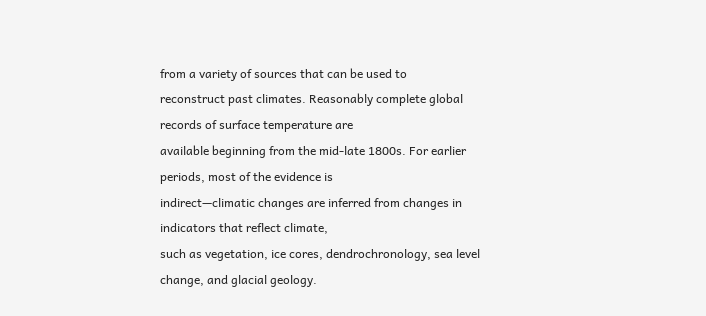from a variety of sources that can be used to
reconstruct past climates. Reasonably complete global records of surface temperature are
available beginning from the mid-late 1800s. For earlier periods, most of the evidence is
indirect—climatic changes are inferred from changes in indicators that reflect climate,
such as vegetation, ice cores, dendrochronology, sea level change, and glacial geology.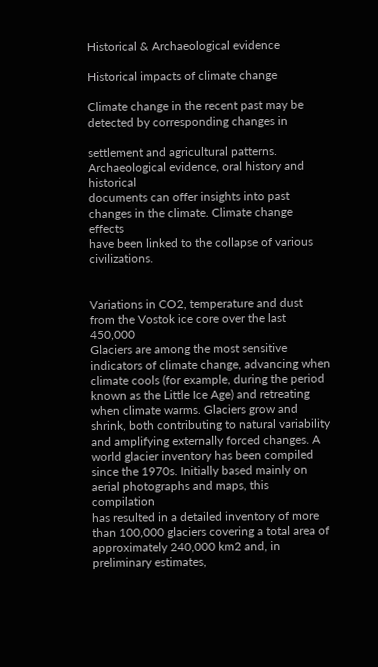Historical & Archaeological evidence

Historical impacts of climate change

Climate change in the recent past may be detected by corresponding changes in

settlement and agricultural patterns. Archaeological evidence, oral history and historical
documents can offer insights into past changes in the climate. Climate change effects
have been linked to the collapse of various civilizations.


Variations in CO2, temperature and dust from the Vostok ice core over the last 450,000
Glaciers are among the most sensitive indicators of climate change, advancing when
climate cools (for example, during the period known as the Little Ice Age) and retreating
when climate warms. Glaciers grow and shrink, both contributing to natural variability
and amplifying externally forced changes. A world glacier inventory has been compiled
since the 1970s. Initially based mainly on aerial photographs and maps, this compilation
has resulted in a detailed inventory of more than 100,000 glaciers covering a total area of
approximately 240,000 km2 and, in preliminary estimates,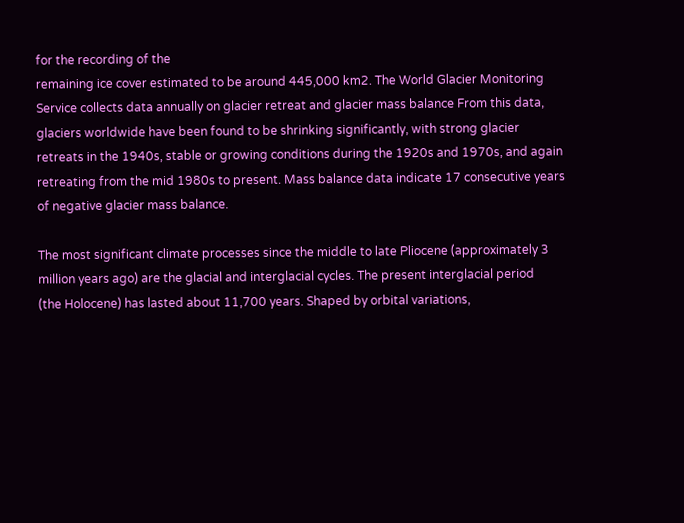for the recording of the
remaining ice cover estimated to be around 445,000 km2. The World Glacier Monitoring
Service collects data annually on glacier retreat and glacier mass balance From this data,
glaciers worldwide have been found to be shrinking significantly, with strong glacier
retreats in the 1940s, stable or growing conditions during the 1920s and 1970s, and again
retreating from the mid 1980s to present. Mass balance data indicate 17 consecutive years
of negative glacier mass balance.

The most significant climate processes since the middle to late Pliocene (approximately 3
million years ago) are the glacial and interglacial cycles. The present interglacial period
(the Holocene) has lasted about 11,700 years. Shaped by orbital variations,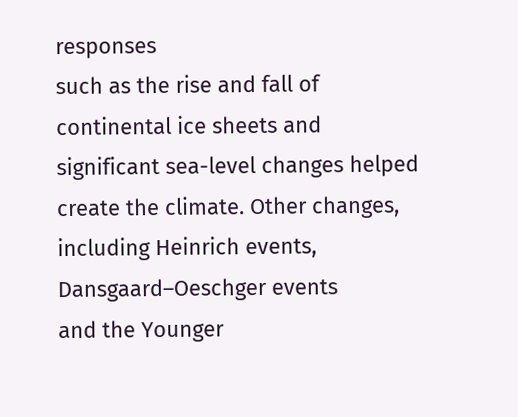responses
such as the rise and fall of continental ice sheets and significant sea-level changes helped
create the climate. Other changes, including Heinrich events, Dansgaard–Oeschger events
and the Younger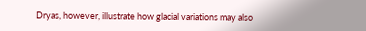Dryas, however, illustrate how glacial variations may also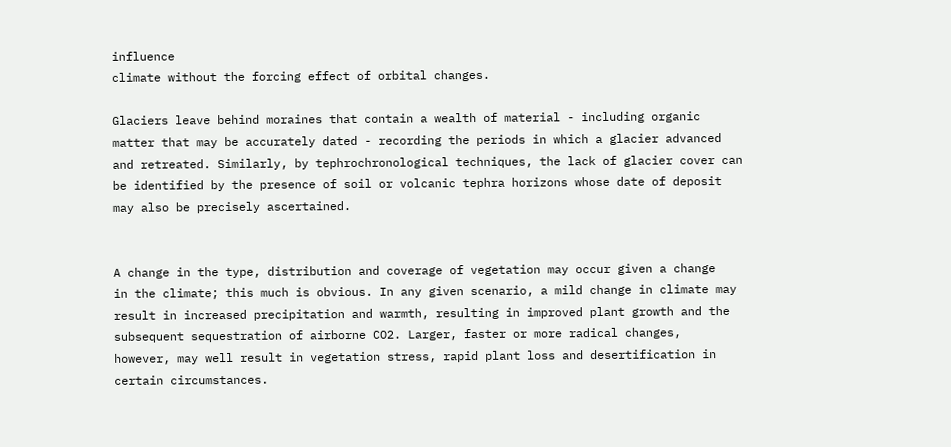influence
climate without the forcing effect of orbital changes.

Glaciers leave behind moraines that contain a wealth of material - including organic
matter that may be accurately dated - recording the periods in which a glacier advanced
and retreated. Similarly, by tephrochronological techniques, the lack of glacier cover can
be identified by the presence of soil or volcanic tephra horizons whose date of deposit
may also be precisely ascertained.


A change in the type, distribution and coverage of vegetation may occur given a change
in the climate; this much is obvious. In any given scenario, a mild change in climate may
result in increased precipitation and warmth, resulting in improved plant growth and the
subsequent sequestration of airborne CO2. Larger, faster or more radical changes,
however, may well result in vegetation stress, rapid plant loss and desertification in
certain circumstances.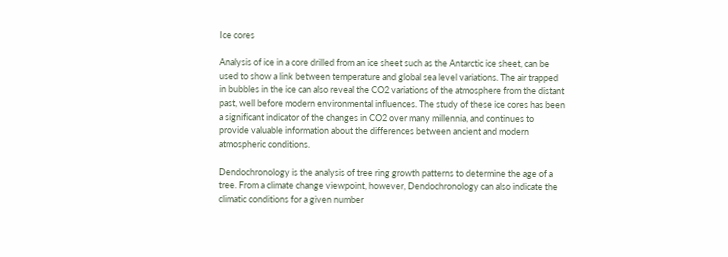Ice cores

Analysis of ice in a core drilled from an ice sheet such as the Antarctic ice sheet, can be
used to show a link between temperature and global sea level variations. The air trapped
in bubbles in the ice can also reveal the CO2 variations of the atmosphere from the distant
past, well before modern environmental influences. The study of these ice cores has been
a significant indicator of the changes in CO2 over many millennia, and continues to
provide valuable information about the differences between ancient and modern
atmospheric conditions.

Dendochronology is the analysis of tree ring growth patterns to determine the age of a
tree. From a climate change viewpoint, however, Dendochronology can also indicate the
climatic conditions for a given number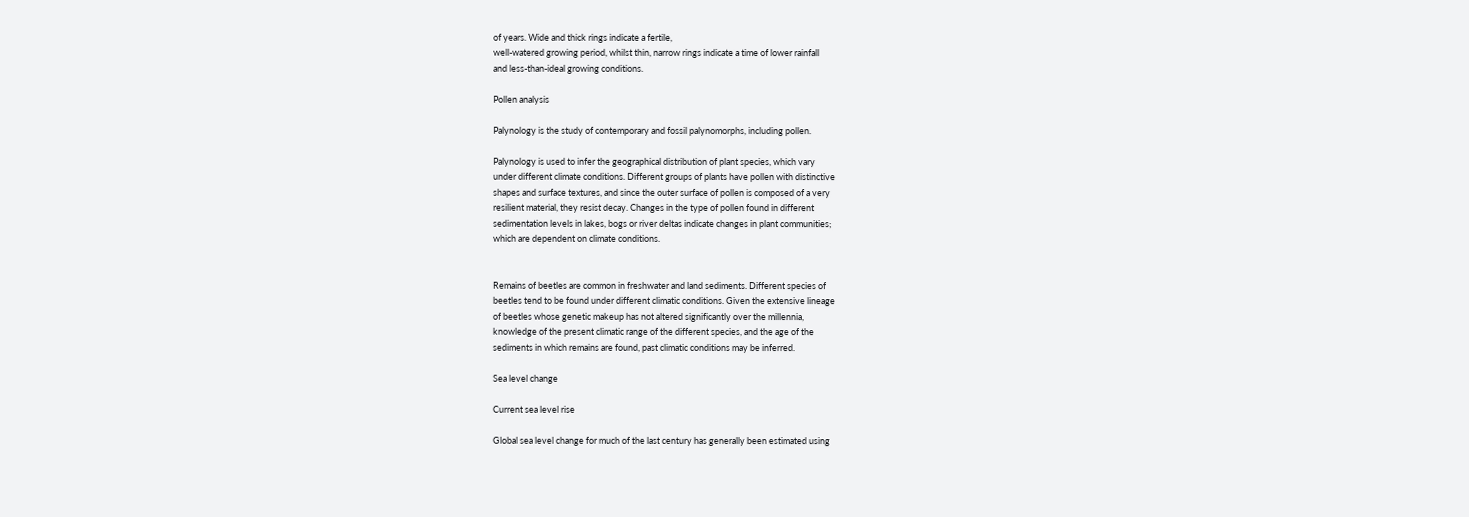of years. Wide and thick rings indicate a fertile,
well-watered growing period, whilst thin, narrow rings indicate a time of lower rainfall
and less-than-ideal growing conditions.

Pollen analysis

Palynology is the study of contemporary and fossil palynomorphs, including pollen.

Palynology is used to infer the geographical distribution of plant species, which vary
under different climate conditions. Different groups of plants have pollen with distinctive
shapes and surface textures, and since the outer surface of pollen is composed of a very
resilient material, they resist decay. Changes in the type of pollen found in different
sedimentation levels in lakes, bogs or river deltas indicate changes in plant communities;
which are dependent on climate conditions.


Remains of beetles are common in freshwater and land sediments. Different species of
beetles tend to be found under different climatic conditions. Given the extensive lineage
of beetles whose genetic makeup has not altered significantly over the millennia,
knowledge of the present climatic range of the different species, and the age of the
sediments in which remains are found, past climatic conditions may be inferred.

Sea level change

Current sea level rise

Global sea level change for much of the last century has generally been estimated using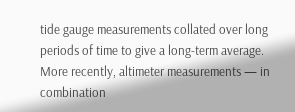tide gauge measurements collated over long periods of time to give a long-term average.
More recently, altimeter measurements — in combination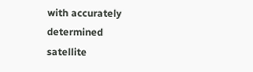with accurately determined
satellite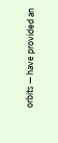orbits — have provided an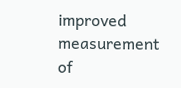improved measurement of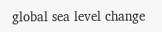global sea level change